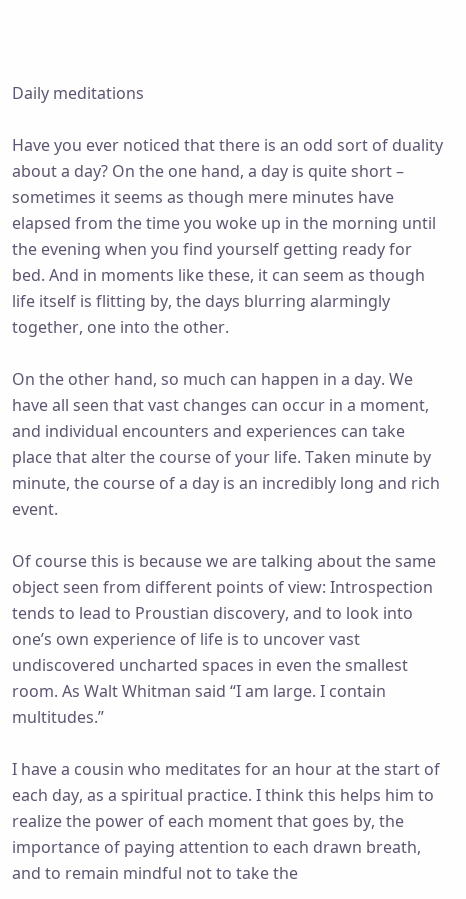Daily meditations

Have you ever noticed that there is an odd sort of duality about a day? On the one hand, a day is quite short – sometimes it seems as though mere minutes have elapsed from the time you woke up in the morning until the evening when you find yourself getting ready for bed. And in moments like these, it can seem as though life itself is flitting by, the days blurring alarmingly together, one into the other.

On the other hand, so much can happen in a day. We have all seen that vast changes can occur in a moment, and individual encounters and experiences can take place that alter the course of your life. Taken minute by minute, the course of a day is an incredibly long and rich event.

Of course this is because we are talking about the same object seen from different points of view: Introspection tends to lead to Proustian discovery, and to look into one’s own experience of life is to uncover vast undiscovered uncharted spaces in even the smallest room. As Walt Whitman said “I am large. I contain multitudes.”

I have a cousin who meditates for an hour at the start of each day, as a spiritual practice. I think this helps him to realize the power of each moment that goes by, the importance of paying attention to each drawn breath, and to remain mindful not to take the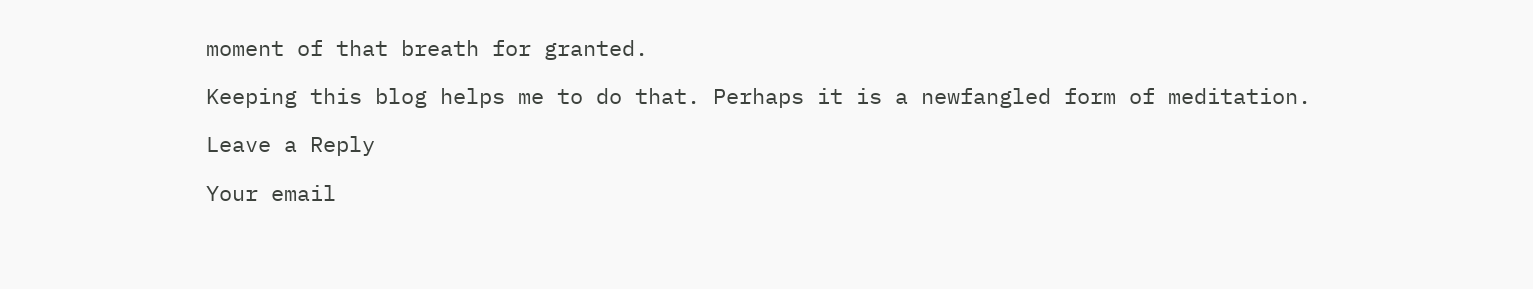moment of that breath for granted.

Keeping this blog helps me to do that. Perhaps it is a newfangled form of meditation.

Leave a Reply

Your email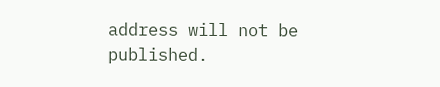address will not be published.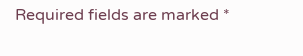Required fields are marked *